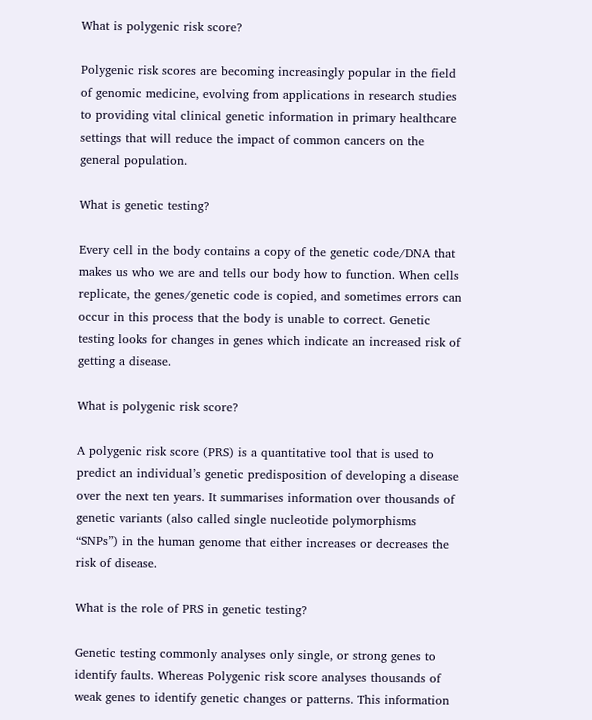What is polygenic risk score?

Polygenic risk scores are becoming increasingly popular in the field of genomic medicine, evolving from applications in research studies to providing vital clinical genetic information in primary healthcare settings that will reduce the impact of common cancers on the general population.

What is genetic testing?

Every cell in the body contains a copy of the genetic code/DNA that makes us who we are and tells our body how to function. When cells replicate, the genes/genetic code is copied, and sometimes errors can occur in this process that the body is unable to correct. Genetic testing looks for changes in genes which indicate an increased risk of getting a disease.

What is polygenic risk score?

A polygenic risk score (PRS) is a quantitative tool that is used to predict an individual’s genetic predisposition of developing a disease over the next ten years. It summarises information over thousands of genetic variants (also called single nucleotide polymorphisms “SNPs”) in the human genome that either increases or decreases the risk of disease.

What is the role of PRS in genetic testing?

Genetic testing commonly analyses only single, or strong genes to identify faults. Whereas Polygenic risk score analyses thousands of weak genes to identify genetic changes or patterns. This information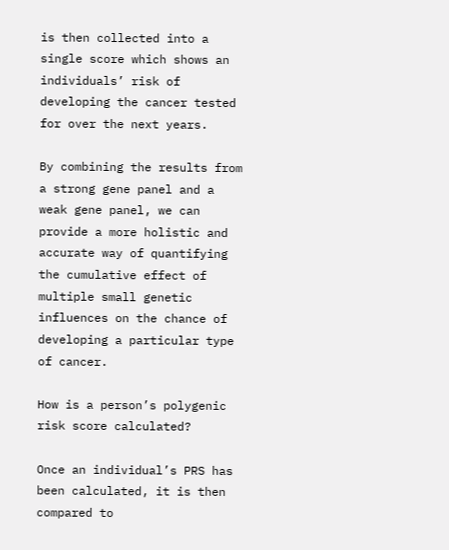is then collected into a single score which shows an individuals’ risk of developing the cancer tested for over the next years.

By combining the results from a strong gene panel and a weak gene panel, we can provide a more holistic and accurate way of quantifying the cumulative effect of multiple small genetic influences on the chance of developing a particular type of cancer.

How is a person’s polygenic risk score calculated?

Once an individual’s PRS has been calculated, it is then compared to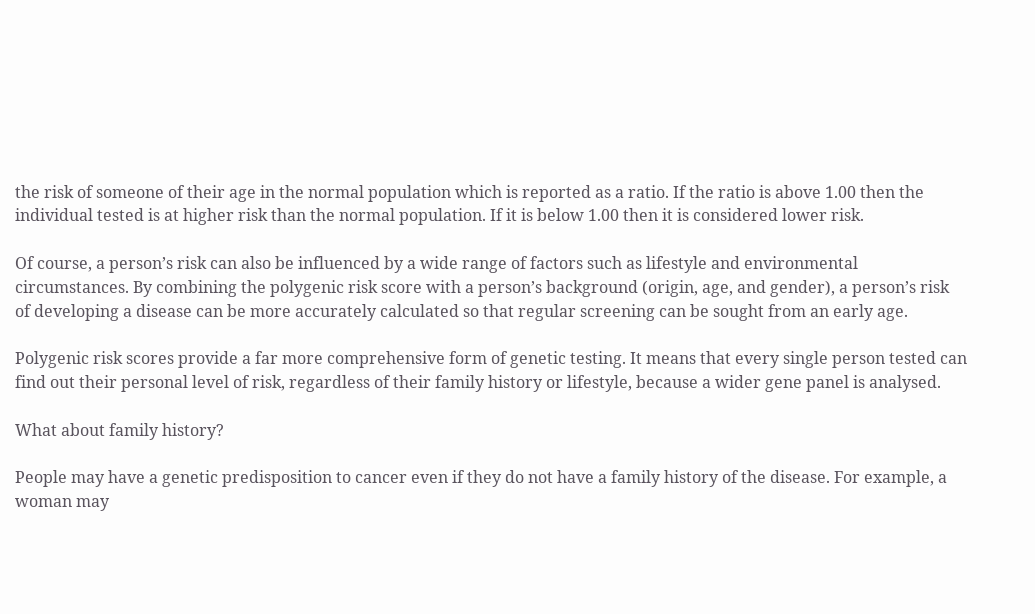the risk of someone of their age in the normal population which is reported as a ratio. If the ratio is above 1.00 then the individual tested is at higher risk than the normal population. If it is below 1.00 then it is considered lower risk.

Of course, a person’s risk can also be influenced by a wide range of factors such as lifestyle and environmental circumstances. By combining the polygenic risk score with a person’s background (origin, age, and gender), a person’s risk of developing a disease can be more accurately calculated so that regular screening can be sought from an early age.

Polygenic risk scores provide a far more comprehensive form of genetic testing. It means that every single person tested can find out their personal level of risk, regardless of their family history or lifestyle, because a wider gene panel is analysed.

What about family history?

People may have a genetic predisposition to cancer even if they do not have a family history of the disease. For example, a woman may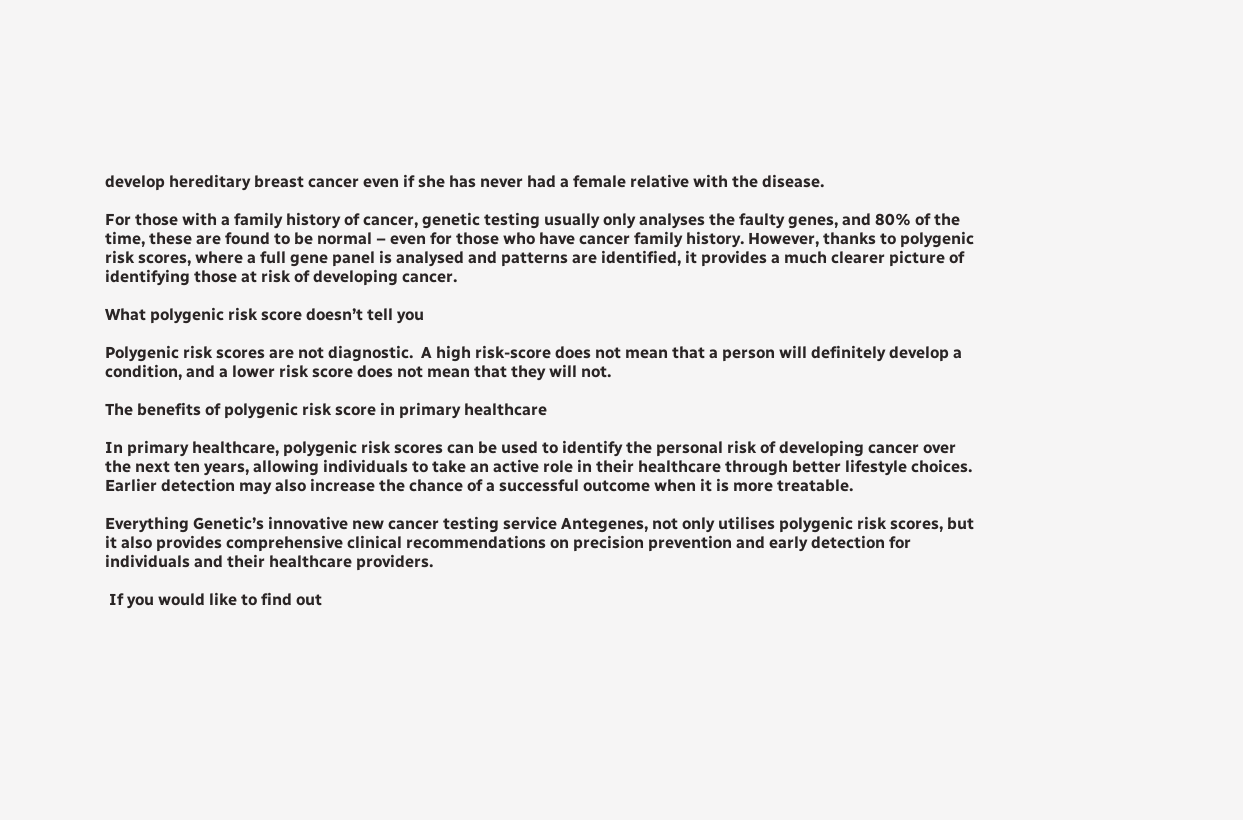develop hereditary breast cancer even if she has never had a female relative with the disease.

For those with a family history of cancer, genetic testing usually only analyses the faulty genes, and 80% of the time, these are found to be normal – even for those who have cancer family history. However, thanks to polygenic risk scores, where a full gene panel is analysed and patterns are identified, it provides a much clearer picture of identifying those at risk of developing cancer.

What polygenic risk score doesn’t tell you

Polygenic risk scores are not diagnostic.  A high risk-score does not mean that a person will definitely develop a condition, and a lower risk score does not mean that they will not.

The benefits of polygenic risk score in primary healthcare

In primary healthcare, polygenic risk scores can be used to identify the personal risk of developing cancer over the next ten years, allowing individuals to take an active role in their healthcare through better lifestyle choices. Earlier detection may also increase the chance of a successful outcome when it is more treatable.

Everything Genetic’s innovative new cancer testing service Antegenes, not only utilises polygenic risk scores, but it also provides comprehensive clinical recommendations on precision prevention and early detection for individuals and their healthcare providers.

 If you would like to find out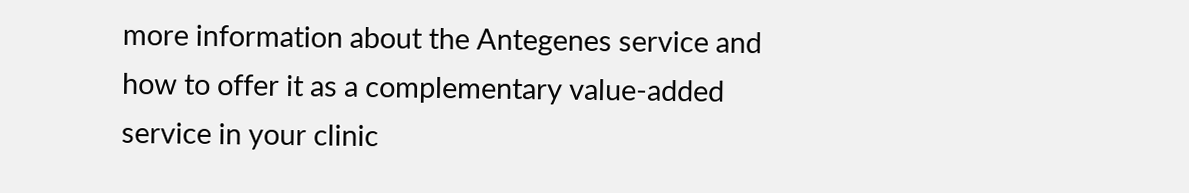more information about the Antegenes service and how to offer it as a complementary value-added service in your clinic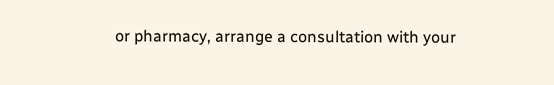or pharmacy, arrange a consultation with your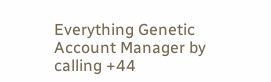Everything Genetic Account Manager by calling +44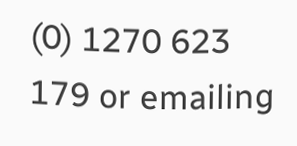(0) 1270 623 179 or emailing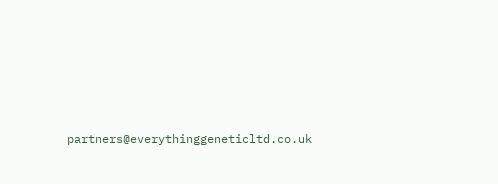partners@everythinggeneticltd.co.uk